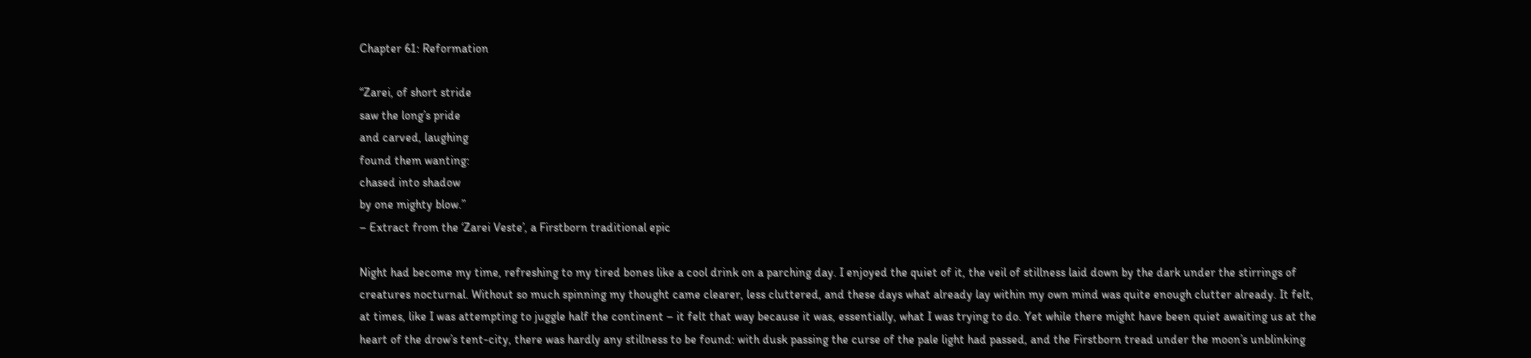Chapter 61: Reformation

“Zarei, of short stride
saw the long’s pride
and carved, laughing
found them wanting:
chased into shadow
by one mighty blow.”
– Extract from the ‘Zarei Veste’, a Firstborn traditional epic

Night had become my time, refreshing to my tired bones like a cool drink on a parching day. I enjoyed the quiet of it, the veil of stillness laid down by the dark under the stirrings of creatures nocturnal. Without so much spinning my thought came clearer, less cluttered, and these days what already lay within my own mind was quite enough clutter already. It felt, at times, like I was attempting to juggle half the continent – it felt that way because it was, essentially, what I was trying to do. Yet while there might have been quiet awaiting us at the heart of the drow’s tent-city, there was hardly any stillness to be found: with dusk passing the curse of the pale light had passed, and the Firstborn tread under the moon’s unblinking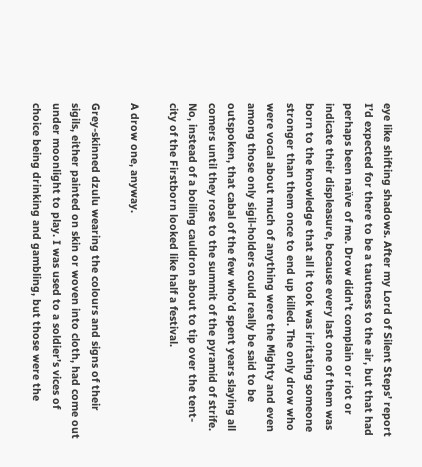eye like shifting shadows. After my Lord of Silent Steps’ report I’d expected for there to be a tautness to the air, but that had perhaps been naïve of me. Drow didn’t complain or riot or indicate their displeasure, because every last one of them was born to the knowledge that all it took was irritating someone stronger than them once to end up killed. The only drow who were vocal about much of anything were the Mighty and even among those only sigil-holders could really be said to be outspoken, that cabal of the few who’d spent years slaying all comers until they rose to the summit of the pyramid of strife. No, instead of a boiling cauldron about to tip over the tent-city of the Firstborn looked like half a festival.

A drow one, anyway.

Grey-skinned dzulu wearing the colours and signs of their sigils, either painted on skin or woven into cloth, had come out under moonlight to play. I was used to a soldier’s vices of choice being drinking and gambling, but those were the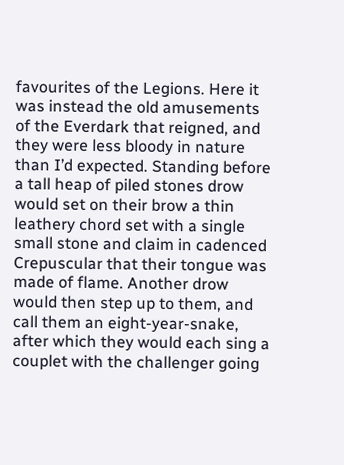favourites of the Legions. Here it was instead the old amusements of the Everdark that reigned, and they were less bloody in nature than I’d expected. Standing before a tall heap of piled stones drow would set on their brow a thin leathery chord set with a single small stone and claim in cadenced Crepuscular that their tongue was made of flame. Another drow would then step up to them, and call them an eight-year-snake, after which they would each sing a couplet with the challenger going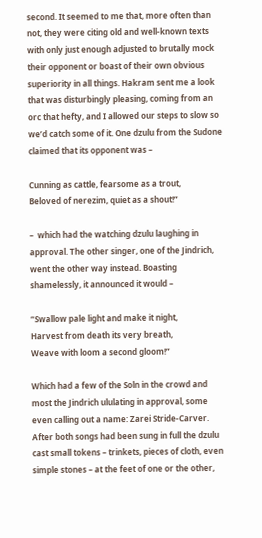second. It seemed to me that, more often than not, they were citing old and well-known texts with only just enough adjusted to brutally mock their opponent or boast of their own obvious superiority in all things. Hakram sent me a look that was disturbingly pleasing, coming from an orc that hefty, and I allowed our steps to slow so we’d catch some of it. One dzulu from the Sudone claimed that its opponent was –

Cunning as cattle, fearsome as a trout,
Beloved of nerezim, quiet as a shout!”

–  which had the watching dzulu laughing in approval. The other singer, one of the Jindrich, went the other way instead. Boasting shamelessly, it announced it would –

“Swallow pale light and make it night,
Harvest from death its very breath,
Weave with loom a second gloom!”

Which had a few of the Soln in the crowd and most the Jindrich ululating in approval, some even calling out a name: Zarei Stride-Carver. After both songs had been sung in full the dzulu cast small tokens – trinkets, pieces of cloth, even simple stones – at the feet of one or the other,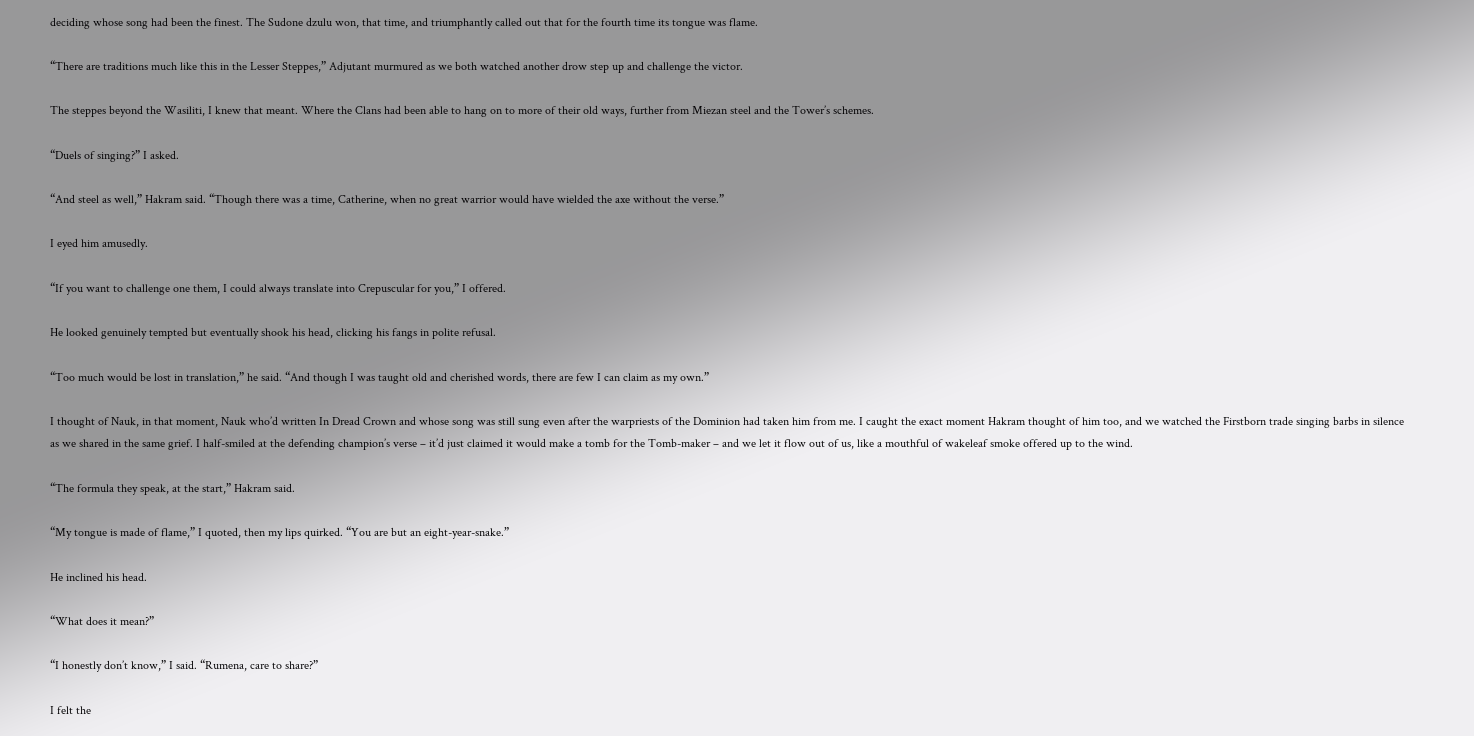deciding whose song had been the finest. The Sudone dzulu won, that time, and triumphantly called out that for the fourth time its tongue was flame.

“There are traditions much like this in the Lesser Steppes,” Adjutant murmured as we both watched another drow step up and challenge the victor.

The steppes beyond the Wasiliti, I knew that meant. Where the Clans had been able to hang on to more of their old ways, further from Miezan steel and the Tower’s schemes.

“Duels of singing?” I asked.

“And steel as well,” Hakram said. “Though there was a time, Catherine, when no great warrior would have wielded the axe without the verse.”

I eyed him amusedly.

“If you want to challenge one them, I could always translate into Crepuscular for you,” I offered.

He looked genuinely tempted but eventually shook his head, clicking his fangs in polite refusal.

“Too much would be lost in translation,” he said. “And though I was taught old and cherished words, there are few I can claim as my own.”

I thought of Nauk, in that moment, Nauk who’d written In Dread Crown and whose song was still sung even after the warpriests of the Dominion had taken him from me. I caught the exact moment Hakram thought of him too, and we watched the Firstborn trade singing barbs in silence as we shared in the same grief. I half-smiled at the defending champion’s verse – it’d just claimed it would make a tomb for the Tomb-maker – and we let it flow out of us, like a mouthful of wakeleaf smoke offered up to the wind.

“The formula they speak, at the start,” Hakram said.

“My tongue is made of flame,” I quoted, then my lips quirked. “You are but an eight-year-snake.”

He inclined his head.

“What does it mean?”

“I honestly don’t know,” I said. “Rumena, care to share?”

I felt the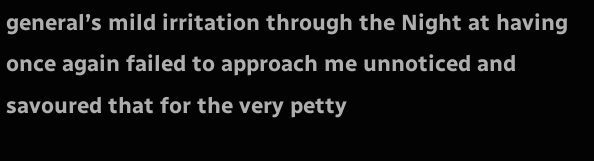general’s mild irritation through the Night at having once again failed to approach me unnoticed and savoured that for the very petty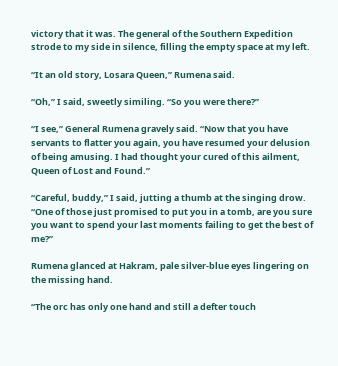victory that it was. The general of the Southern Expedition strode to my side in silence, filling the empty space at my left.

“It an old story, Losara Queen,” Rumena said.

“Oh,” I said, sweetly similing. “So you were there?”

“I see,” General Rumena gravely said. “Now that you have servants to flatter you again, you have resumed your delusion of being amusing. I had thought your cured of this ailment, Queen of Lost and Found.”

“Careful, buddy,” I said, jutting a thumb at the singing drow. “One of those just promised to put you in a tomb, are you sure you want to spend your last moments failing to get the best of me?”

Rumena glanced at Hakram, pale silver-blue eyes lingering on the missing hand.

“The orc has only one hand and still a defter touch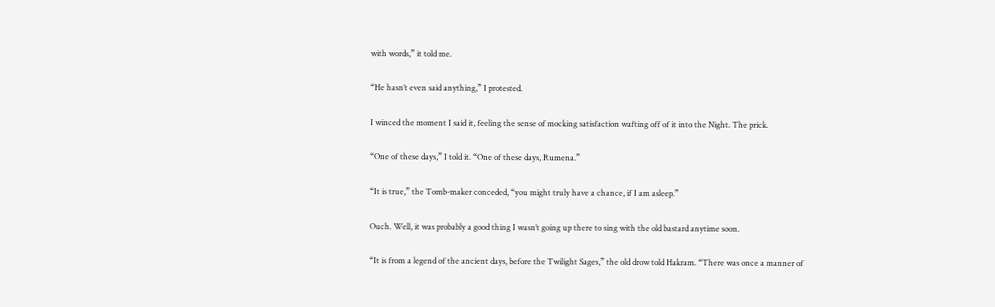with words,” it told me.

“He hasn’t even said anything,” I protested.

I winced the moment I said it, feeling the sense of mocking satisfaction wafting off of it into the Night. The prick.

“One of these days,” I told it. “One of these days, Rumena.”

“It is true,” the Tomb-maker conceded, “you might truly have a chance, if I am asleep.”

Ouch. Well, it was probably a good thing I wasn’t going up there to sing with the old bastard anytime soon.

“It is from a legend of the ancient days, before the Twilight Sages,” the old drow told Hakram. “There was once a manner of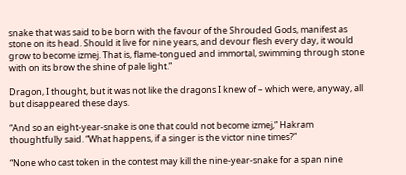snake that was said to be born with the favour of the Shrouded Gods, manifest as stone on its head. Should it live for nine years, and devour flesh every day, it would grow to become izmej. That is, flame-tongued and immortal, swimming through stone with on its brow the shine of pale light.”

Dragon, I thought, but it was not like the dragons I knew of – which were, anyway, all but disappeared these days.

“And so an eight-year-snake is one that could not become izmej,” Hakram thoughtfully said. “What happens, if a singer is the victor nine times?”

“None who cast token in the contest may kill the nine-year-snake for a span nine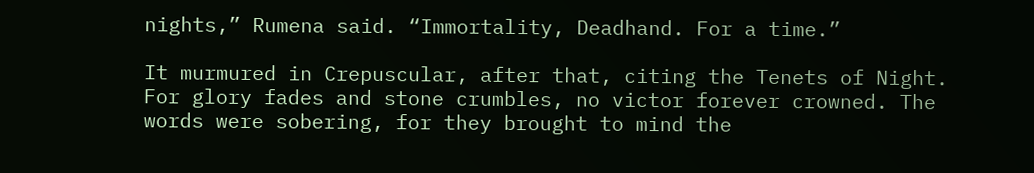nights,” Rumena said. “Immortality, Deadhand. For a time.”

It murmured in Crepuscular, after that, citing the Tenets of Night. For glory fades and stone crumbles, no victor forever crowned. The words were sobering, for they brought to mind the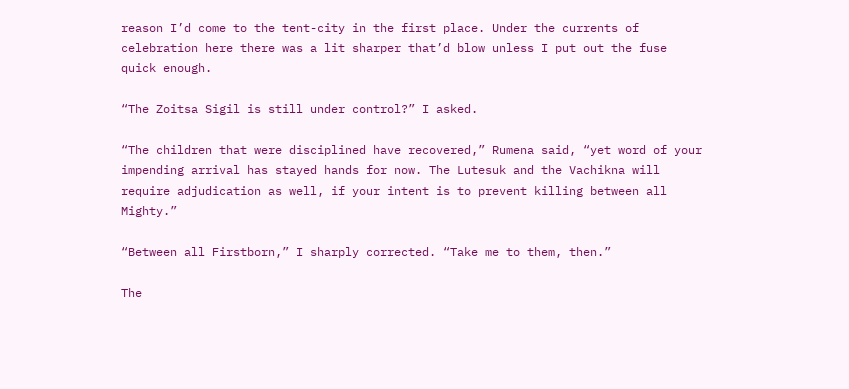reason I’d come to the tent-city in the first place. Under the currents of celebration here there was a lit sharper that’d blow unless I put out the fuse quick enough.

“The Zoitsa Sigil is still under control?” I asked.

“The children that were disciplined have recovered,” Rumena said, “yet word of your impending arrival has stayed hands for now. The Lutesuk and the Vachikna will require adjudication as well, if your intent is to prevent killing between all Mighty.”

“Between all Firstborn,” I sharply corrected. “Take me to them, then.”

The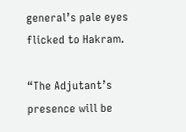general’s pale eyes flicked to Hakram.

“The Adjutant’s presence will be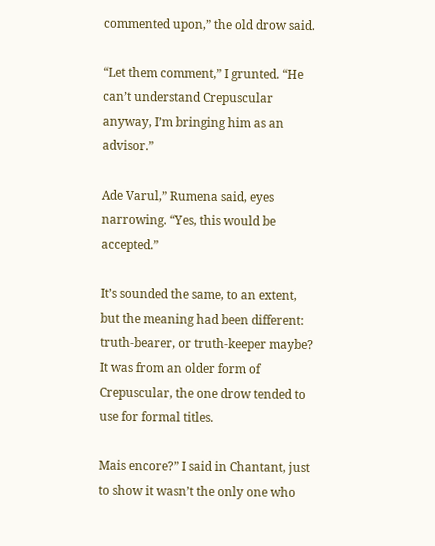commented upon,” the old drow said.

“Let them comment,” I grunted. “He can’t understand Crepuscular anyway, I’m bringing him as an advisor.”

Ade Varul,” Rumena said, eyes narrowing. “Yes, this would be accepted.”

It’s sounded the same, to an extent, but the meaning had been different: truth-bearer, or truth-keeper maybe? It was from an older form of Crepuscular, the one drow tended to use for formal titles.

Mais encore?” I said in Chantant, just to show it wasn’t the only one who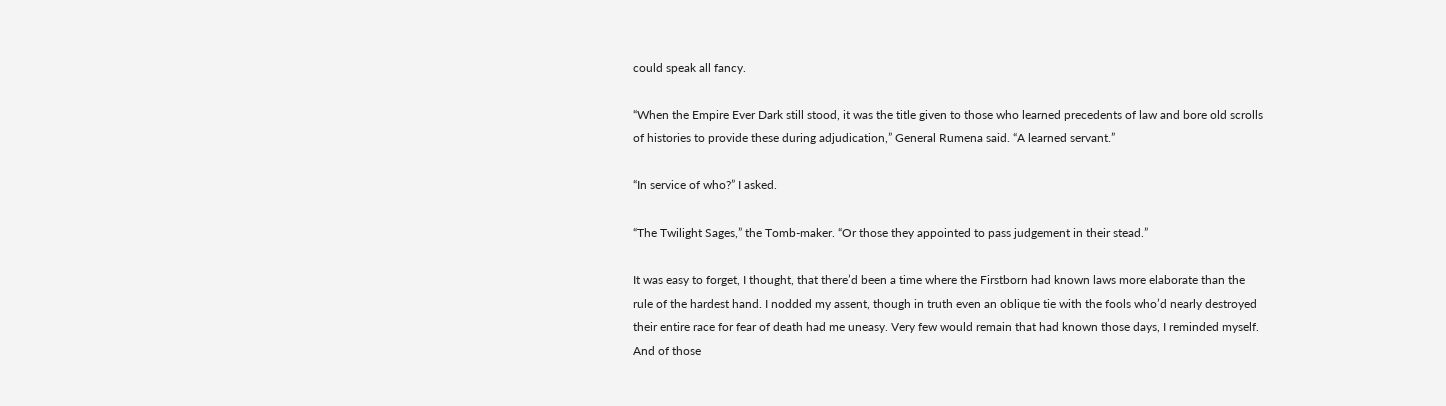could speak all fancy.

“When the Empire Ever Dark still stood, it was the title given to those who learned precedents of law and bore old scrolls of histories to provide these during adjudication,” General Rumena said. “A learned servant.”

“In service of who?” I asked.

“The Twilight Sages,” the Tomb-maker. “Or those they appointed to pass judgement in their stead.”

It was easy to forget, I thought, that there’d been a time where the Firstborn had known laws more elaborate than the rule of the hardest hand. I nodded my assent, though in truth even an oblique tie with the fools who’d nearly destroyed their entire race for fear of death had me uneasy. Very few would remain that had known those days, I reminded myself. And of those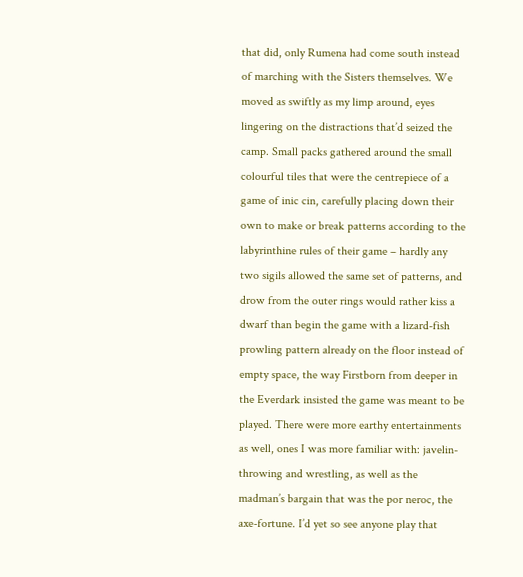that did, only Rumena had come south instead of marching with the Sisters themselves. We moved as swiftly as my limp around, eyes lingering on the distractions that’d seized the camp. Small packs gathered around the small colourful tiles that were the centrepiece of a game of inic cin, carefully placing down their own to make or break patterns according to the labyrinthine rules of their game – hardly any two sigils allowed the same set of patterns, and drow from the outer rings would rather kiss a dwarf than begin the game with a lizard-fish prowling pattern already on the floor instead of empty space, the way Firstborn from deeper in the Everdark insisted the game was meant to be played. There were more earthy entertainments as well, ones I was more familiar with: javelin-throwing and wrestling, as well as the madman’s bargain that was the por neroc, the axe-fortune. I’d yet so see anyone play that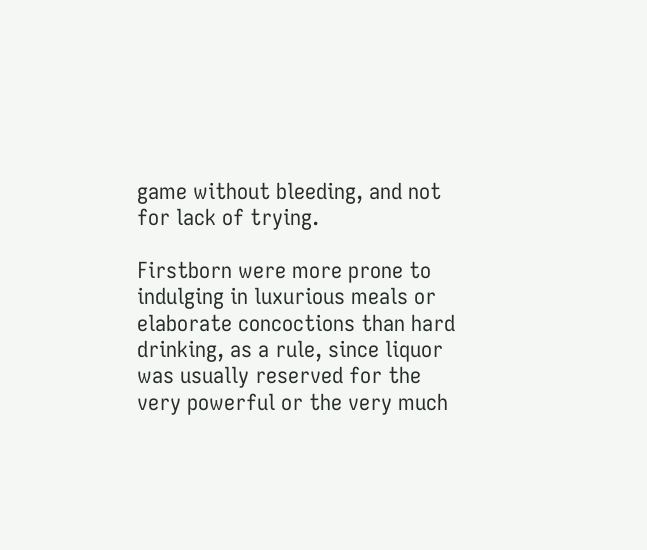game without bleeding, and not for lack of trying.

Firstborn were more prone to indulging in luxurious meals or elaborate concoctions than hard drinking, as a rule, since liquor was usually reserved for the very powerful or the very much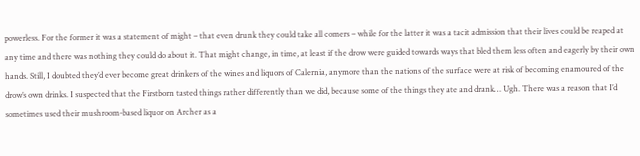powerless. For the former it was a statement of might – that even drunk they could take all comers – while for the latter it was a tacit admission that their lives could be reaped at any time and there was nothing they could do about it. That might change, in time, at least if the drow were guided towards ways that bled them less often and eagerly by their own hands. Still, I doubted they’d ever become great drinkers of the wines and liquors of Calernia, anymore than the nations of the surface were at risk of becoming enamoured of the drow’s own drinks. I suspected that the Firstborn tasted things rather differently than we did, because some of the things they ate and drank… Ugh. There was a reason that I’d sometimes used their mushroom-based liquor on Archer as a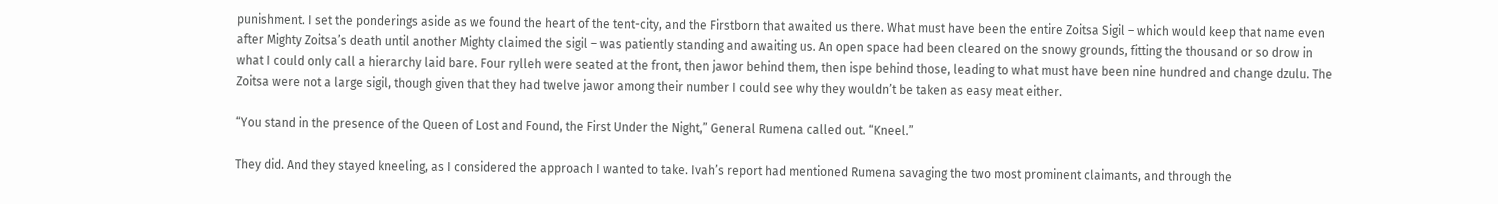punishment. I set the ponderings aside as we found the heart of the tent-city, and the Firstborn that awaited us there. What must have been the entire Zoitsa Sigil – which would keep that name even after Mighty Zoitsa’s death until another Mighty claimed the sigil – was patiently standing and awaiting us. An open space had been cleared on the snowy grounds, fitting the thousand or so drow in what I could only call a hierarchy laid bare. Four rylleh were seated at the front, then jawor behind them, then ispe behind those, leading to what must have been nine hundred and change dzulu. The Zoitsa were not a large sigil, though given that they had twelve jawor among their number I could see why they wouldn’t be taken as easy meat either.

“You stand in the presence of the Queen of Lost and Found, the First Under the Night,” General Rumena called out. “Kneel.”

They did. And they stayed kneeling, as I considered the approach I wanted to take. Ivah’s report had mentioned Rumena savaging the two most prominent claimants, and through the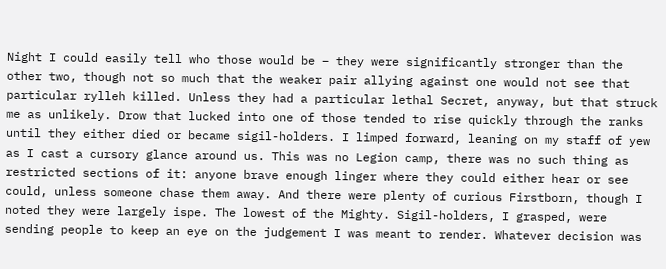Night I could easily tell who those would be – they were significantly stronger than the other two, though not so much that the weaker pair allying against one would not see that particular rylleh killed. Unless they had a particular lethal Secret, anyway, but that struck me as unlikely. Drow that lucked into one of those tended to rise quickly through the ranks until they either died or became sigil-holders. I limped forward, leaning on my staff of yew as I cast a cursory glance around us. This was no Legion camp, there was no such thing as restricted sections of it: anyone brave enough linger where they could either hear or see could, unless someone chase them away. And there were plenty of curious Firstborn, though I noted they were largely ispe. The lowest of the Mighty. Sigil-holders, I grasped, were sending people to keep an eye on the judgement I was meant to render. Whatever decision was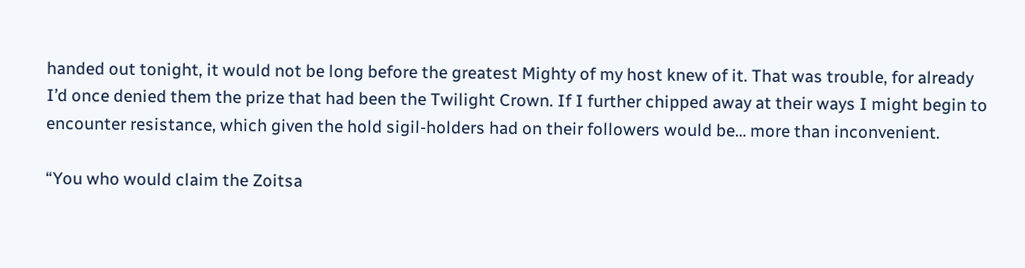handed out tonight, it would not be long before the greatest Mighty of my host knew of it. That was trouble, for already I’d once denied them the prize that had been the Twilight Crown. If I further chipped away at their ways I might begin to encounter resistance, which given the hold sigil-holders had on their followers would be… more than inconvenient.

“You who would claim the Zoitsa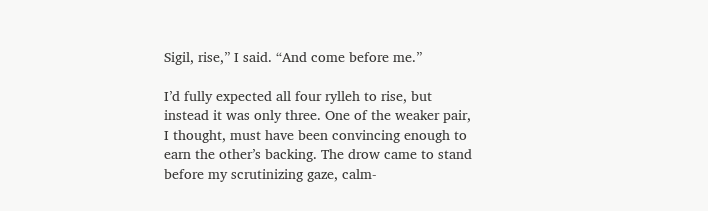Sigil, rise,” I said. “And come before me.”

I’d fully expected all four rylleh to rise, but instead it was only three. One of the weaker pair, I thought, must have been convincing enough to earn the other’s backing. The drow came to stand before my scrutinizing gaze, calm-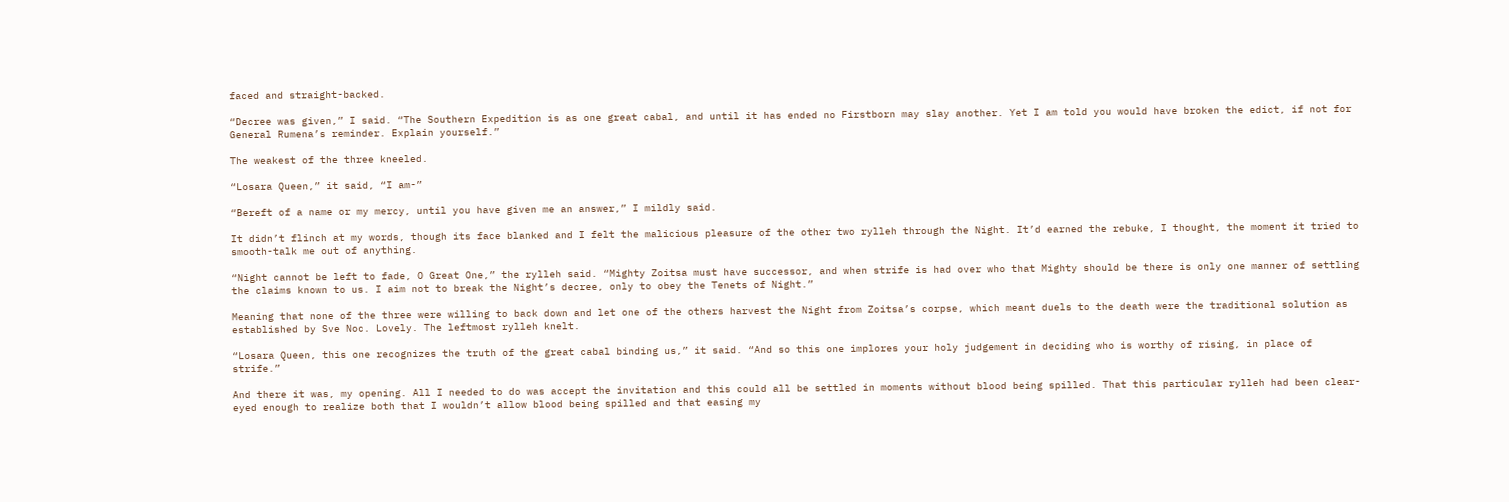faced and straight-backed.

“Decree was given,” I said. “The Southern Expedition is as one great cabal, and until it has ended no Firstborn may slay another. Yet I am told you would have broken the edict, if not for General Rumena’s reminder. Explain yourself.”

The weakest of the three kneeled.

“Losara Queen,” it said, “I am-”

“Bereft of a name or my mercy, until you have given me an answer,” I mildly said.

It didn’t flinch at my words, though its face blanked and I felt the malicious pleasure of the other two rylleh through the Night. It’d earned the rebuke, I thought, the moment it tried to smooth-talk me out of anything.

“Night cannot be left to fade, O Great One,” the rylleh said. “Mighty Zoitsa must have successor, and when strife is had over who that Mighty should be there is only one manner of settling the claims known to us. I aim not to break the Night’s decree, only to obey the Tenets of Night.”

Meaning that none of the three were willing to back down and let one of the others harvest the Night from Zoitsa’s corpse, which meant duels to the death were the traditional solution as established by Sve Noc. Lovely. The leftmost rylleh knelt.

“Losara Queen, this one recognizes the truth of the great cabal binding us,” it said. “And so this one implores your holy judgement in deciding who is worthy of rising, in place of strife.”

And there it was, my opening. All I needed to do was accept the invitation and this could all be settled in moments without blood being spilled. That this particular rylleh had been clear-eyed enough to realize both that I wouldn’t allow blood being spilled and that easing my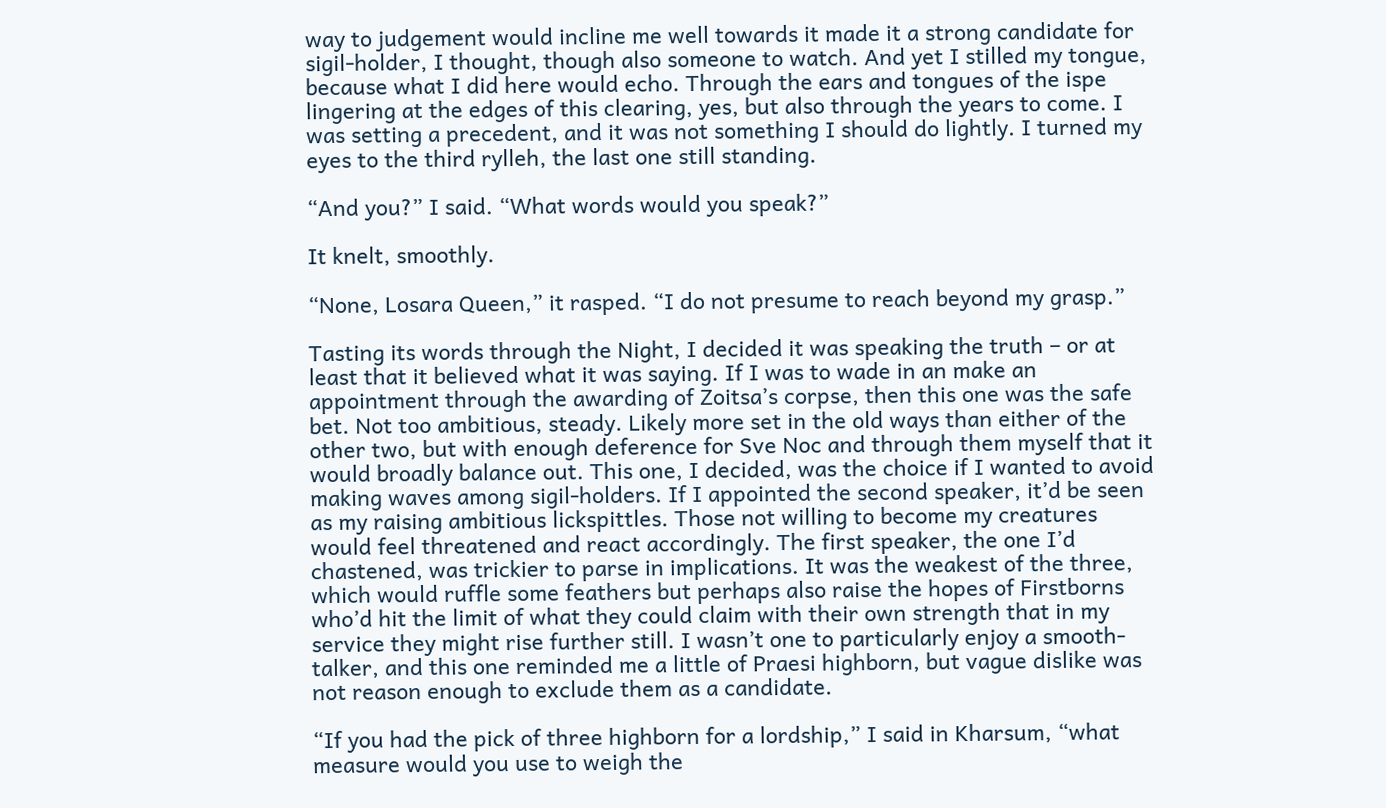way to judgement would incline me well towards it made it a strong candidate for sigil-holder, I thought, though also someone to watch. And yet I stilled my tongue, because what I did here would echo. Through the ears and tongues of the ispe lingering at the edges of this clearing, yes, but also through the years to come. I was setting a precedent, and it was not something I should do lightly. I turned my eyes to the third rylleh, the last one still standing.

“And you?” I said. “What words would you speak?”

It knelt, smoothly.

“None, Losara Queen,” it rasped. “I do not presume to reach beyond my grasp.”

Tasting its words through the Night, I decided it was speaking the truth – or at least that it believed what it was saying. If I was to wade in an make an appointment through the awarding of Zoitsa’s corpse, then this one was the safe bet. Not too ambitious, steady. Likely more set in the old ways than either of the other two, but with enough deference for Sve Noc and through them myself that it would broadly balance out. This one, I decided, was the choice if I wanted to avoid making waves among sigil-holders. If I appointed the second speaker, it’d be seen as my raising ambitious lickspittles. Those not willing to become my creatures would feel threatened and react accordingly. The first speaker, the one I’d chastened, was trickier to parse in implications. It was the weakest of the three, which would ruffle some feathers but perhaps also raise the hopes of Firstborns who’d hit the limit of what they could claim with their own strength that in my service they might rise further still. I wasn’t one to particularly enjoy a smooth-talker, and this one reminded me a little of Praesi highborn, but vague dislike was not reason enough to exclude them as a candidate.

“If you had the pick of three highborn for a lordship,” I said in Kharsum, “what measure would you use to weigh the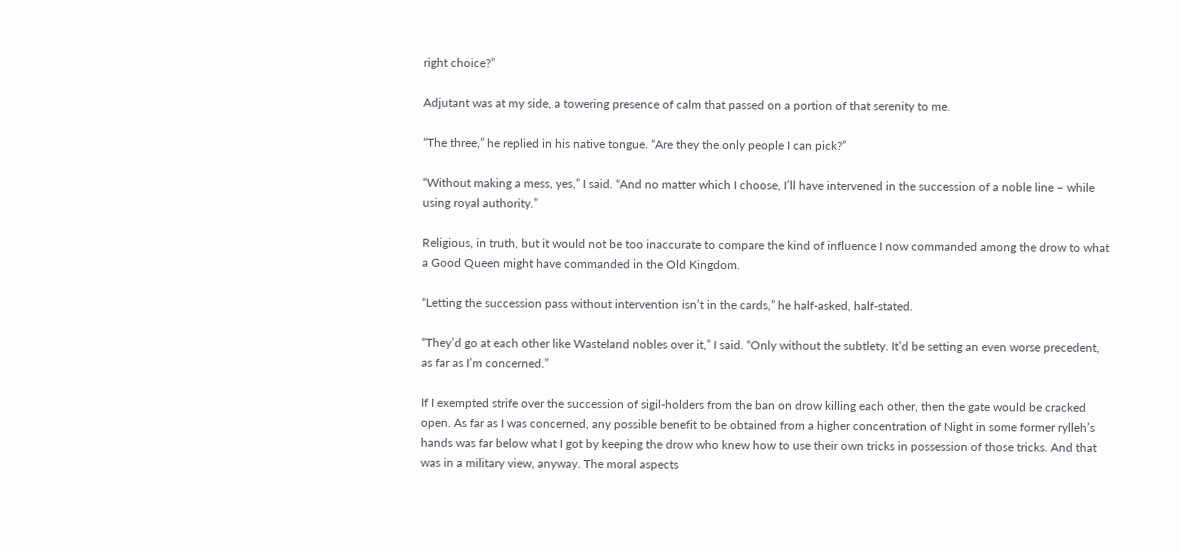right choice?”

Adjutant was at my side, a towering presence of calm that passed on a portion of that serenity to me.

“The three,” he replied in his native tongue. “Are they the only people I can pick?”

“Without making a mess, yes,” I said. “And no matter which I choose, I’ll have intervened in the succession of a noble line – while using royal authority.”

Religious, in truth, but it would not be too inaccurate to compare the kind of influence I now commanded among the drow to what a Good Queen might have commanded in the Old Kingdom.

“Letting the succession pass without intervention isn’t in the cards,” he half-asked, half-stated.

“They’d go at each other like Wasteland nobles over it,” I said. “Only without the subtlety. It’d be setting an even worse precedent, as far as I’m concerned.”

If I exempted strife over the succession of sigil-holders from the ban on drow killing each other, then the gate would be cracked open. As far as I was concerned, any possible benefit to be obtained from a higher concentration of Night in some former rylleh’s hands was far below what I got by keeping the drow who knew how to use their own tricks in possession of those tricks. And that was in a military view, anyway. The moral aspects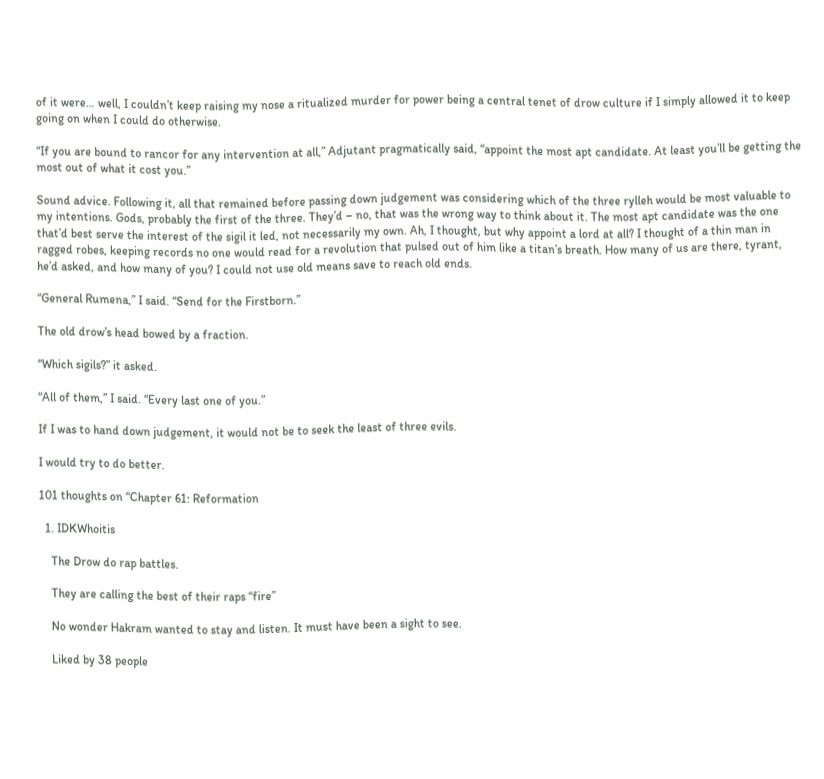of it were… well, I couldn’t keep raising my nose a ritualized murder for power being a central tenet of drow culture if I simply allowed it to keep going on when I could do otherwise.

“If you are bound to rancor for any intervention at all,” Adjutant pragmatically said, “appoint the most apt candidate. At least you’ll be getting the most out of what it cost you.”

Sound advice. Following it, all that remained before passing down judgement was considering which of the three rylleh would be most valuable to my intentions. Gods, probably the first of the three. They’d – no, that was the wrong way to think about it. The most apt candidate was the one that’d best serve the interest of the sigil it led, not necessarily my own. Ah, I thought, but why appoint a lord at all? I thought of a thin man in ragged robes, keeping records no one would read for a revolution that pulsed out of him like a titan’s breath. How many of us are there, tyrant, he’d asked, and how many of you? I could not use old means save to reach old ends.

“General Rumena,” I said. “Send for the Firstborn.”

The old drow’s head bowed by a fraction.

“Which sigils?” it asked.

“All of them,” I said. “Every last one of you.”

If I was to hand down judgement, it would not be to seek the least of three evils.

I would try to do better.

101 thoughts on “Chapter 61: Reformation

  1. IDKWhoitis

    The Drow do rap battles.

    They are calling the best of their raps “fire”

    No wonder Hakram wanted to stay and listen. It must have been a sight to see.

    Liked by 38 people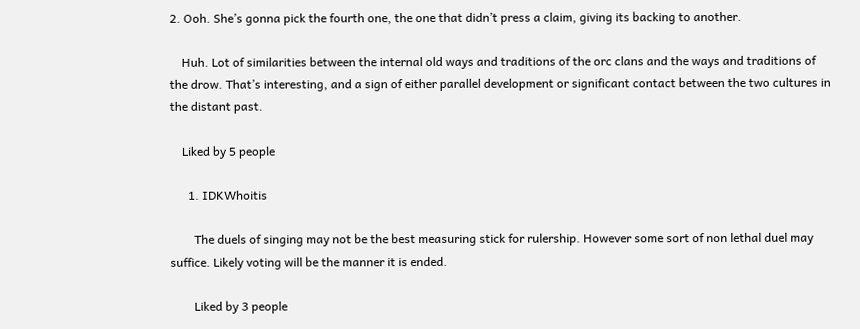2. Ooh. She’s gonna pick the fourth one, the one that didn’t press a claim, giving its backing to another.

    Huh. Lot of similarities between the internal old ways and traditions of the orc clans and the ways and traditions of the drow. That’s interesting, and a sign of either parallel development or significant contact between the two cultures in the distant past.

    Liked by 5 people

      1. IDKWhoitis

        The duels of singing may not be the best measuring stick for rulership. However some sort of non lethal duel may suffice. Likely voting will be the manner it is ended.

        Liked by 3 people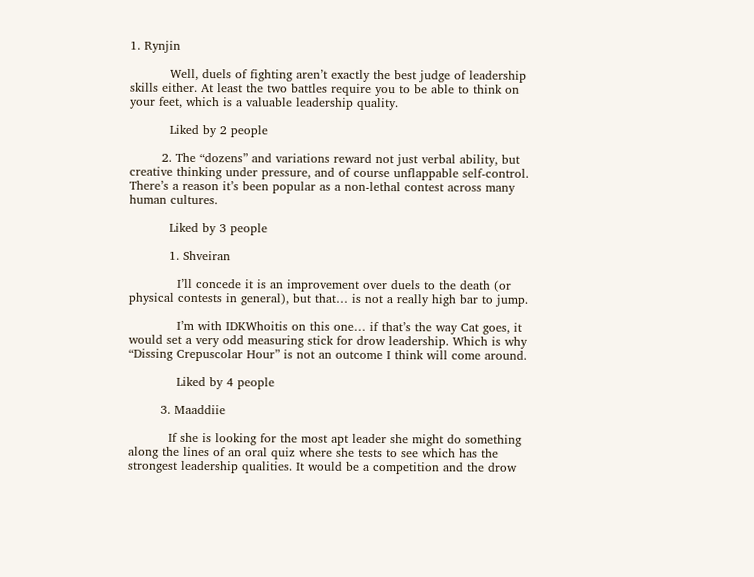1. Rynjin

          Well, duels of fighting aren’t exactly the best judge of leadership skills either. At least the two battles require you to be able to think on your feet, which is a valuable leadership quality.

          Liked by 2 people

        2. The “dozens” and variations reward not just verbal ability, but creative thinking under pressure, and of course unflappable self-control. There’s a reason it’s been popular as a non-lethal contest across many human cultures.

          Liked by 3 people

          1. Shveiran

            I’ll concede it is an improvement over duels to the death (or physical contests in general), but that… is not a really high bar to jump.

            I’m with IDKWhoitis on this one… if that’s the way Cat goes, it would set a very odd measuring stick for drow leadership. Which is why “Dissing Crepuscolar Hour” is not an outcome I think will come around.

            Liked by 4 people

        3. Maaddiie

          If she is looking for the most apt leader she might do something along the lines of an oral quiz where she tests to see which has the strongest leadership qualities. It would be a competition and the drow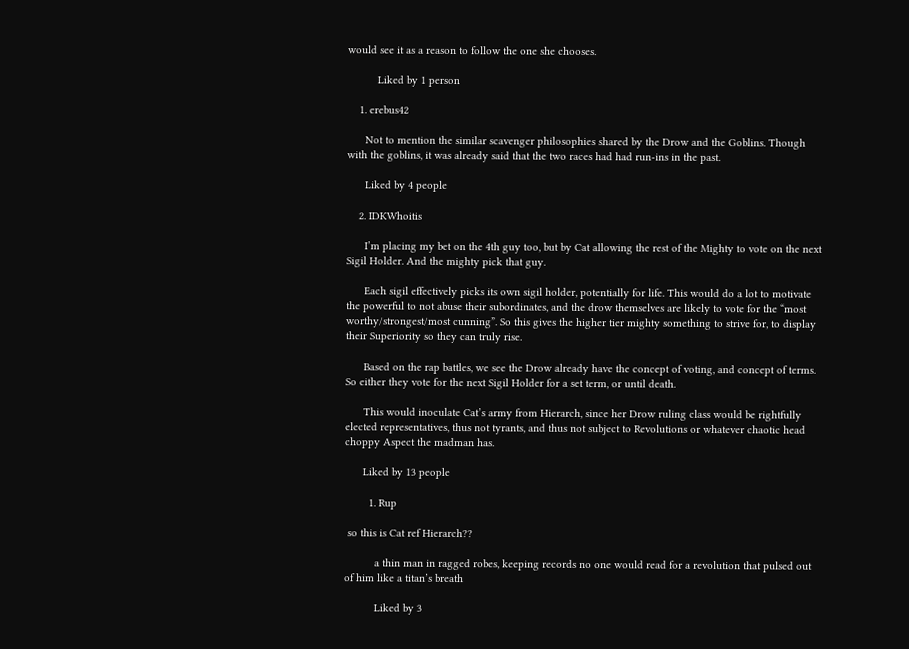would see it as a reason to follow the one she chooses.

          Liked by 1 person

    1. erebus42

      Not to mention the similar scavenger philosophies shared by the Drow and the Goblins. Though with the goblins, it was already said that the two races had had run-ins in the past.

      Liked by 4 people

    2. IDKWhoitis

      I’m placing my bet on the 4th guy too, but by Cat allowing the rest of the Mighty to vote on the next Sigil Holder. And the mighty pick that guy.

      Each sigil effectively picks its own sigil holder, potentially for life. This would do a lot to motivate the powerful to not abuse their subordinates, and the drow themselves are likely to vote for the “most worthy/strongest/most cunning”. So this gives the higher tier mighty something to strive for, to display their Superiority so they can truly rise.

      Based on the rap battles, we see the Drow already have the concept of voting, and concept of terms. So either they vote for the next Sigil Holder for a set term, or until death.

      This would inoculate Cat’s army from Hierarch, since her Drow ruling class would be rightfully elected representatives, thus not tyrants, and thus not subject to Revolutions or whatever chaotic head choppy Aspect the madman has.

      Liked by 13 people

        1. Rup

 so this is Cat ref Hierarch??

          a thin man in ragged robes, keeping records no one would read for a revolution that pulsed out of him like a titan’s breath

          Liked by 3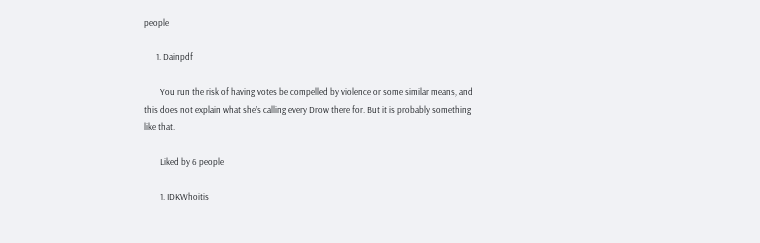people

      1. Dainpdf

        You run the risk of having votes be compelled by violence or some similar means, and this does not explain what she’s calling every Drow there for. But it is probably something like that.

        Liked by 6 people

        1. IDKWhoitis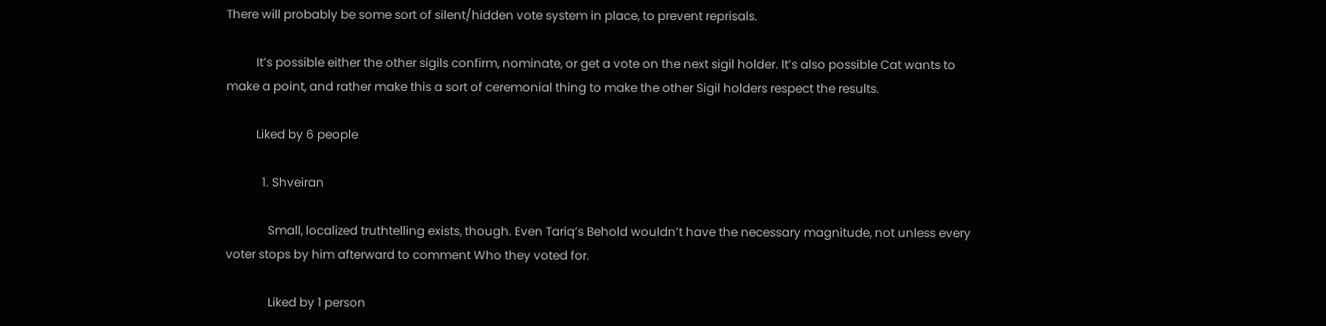There will probably be some sort of silent/hidden vote system in place, to prevent reprisals.

          It’s possible either the other sigils confirm, nominate, or get a vote on the next sigil holder. It’s also possible Cat wants to make a point, and rather make this a sort of ceremonial thing to make the other Sigil holders respect the results.

          Liked by 6 people

            1. Shveiran

              Small, localized truthtelling exists, though. Even Tariq’s Behold wouldn’t have the necessary magnitude, not unless every voter stops by him afterward to comment Who they voted for.

              Liked by 1 person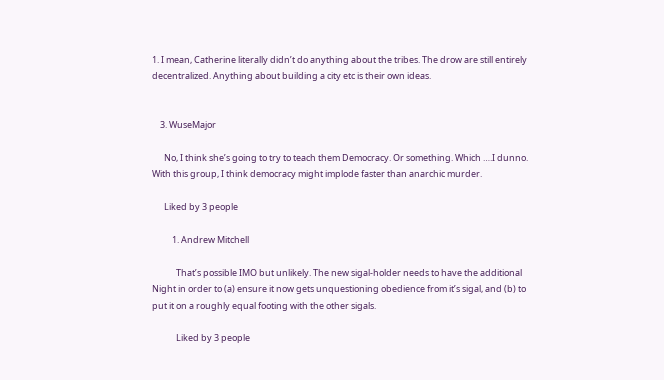1. I mean, Catherine literally didn’t do anything about the tribes. The drow are still entirely decentralized. Anything about building a city etc is their own ideas.


    3. WuseMajor

      No, I think she’s going to try to teach them Democracy. Or something. Which ….I dunno. With this group, I think democracy might implode faster than anarchic murder.

      Liked by 3 people

          1. Andrew Mitchell

            That’s possible IMO but unlikely. The new sigal-holder needs to have the additional Night in order to (a) ensure it now gets unquestioning obedience from it’s sigal, and (b) to put it on a roughly equal footing with the other sigals.

            Liked by 3 people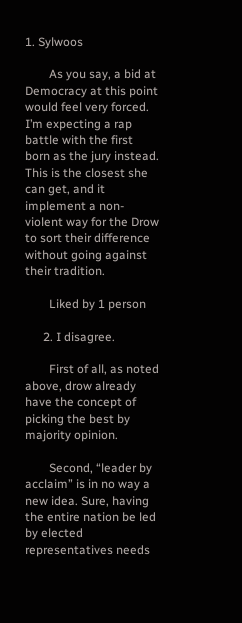1. Sylwoos

        As you say, a bid at Democracy at this point would feel very forced. I’m expecting a rap battle with the first born as the jury instead. This is the closest she can get, and it implement a non-violent way for the Drow to sort their difference without going against their tradition.

        Liked by 1 person

      2. I disagree.

        First of all, as noted above, drow already have the concept of picking the best by majority opinion.

        Second, “leader by acclaim” is in no way a new idea. Sure, having the entire nation be led by elected representatives needs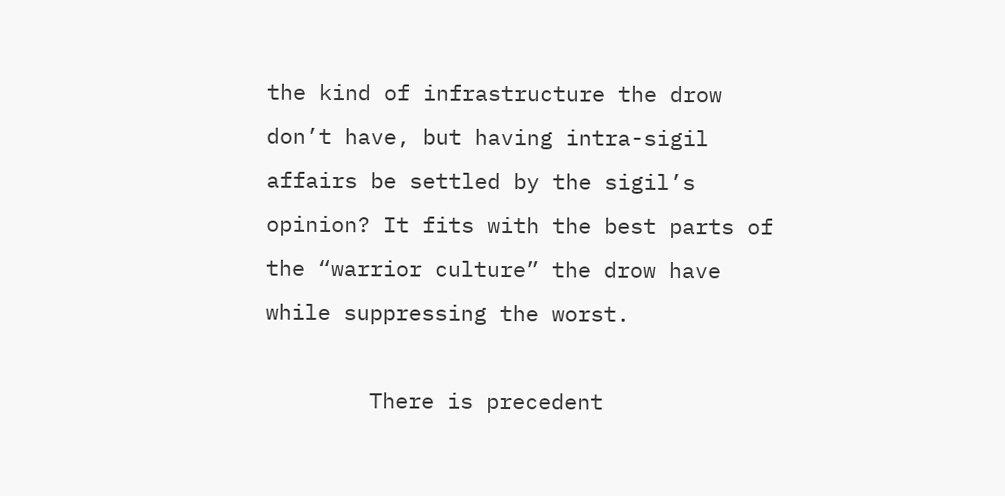the kind of infrastructure the drow don’t have, but having intra-sigil affairs be settled by the sigil’s opinion? It fits with the best parts of the “warrior culture” the drow have while suppressing the worst.

        There is precedent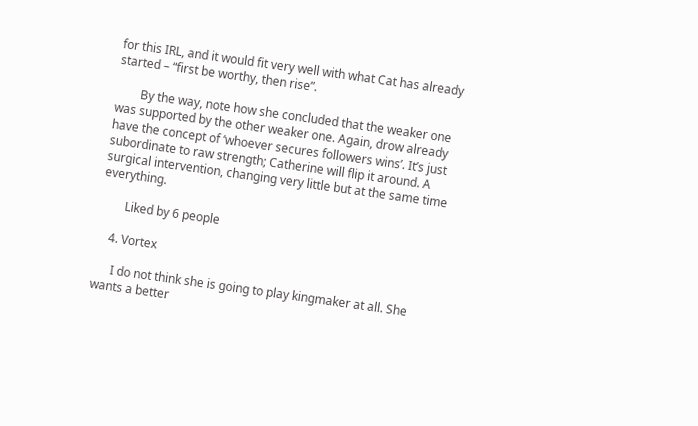for this IRL, and it would fit very well with what Cat has already started – “first be worthy, then rise”.

        By the way, note how she concluded that the weaker one was supported by the other weaker one. Again, drow already have the concept of ‘whoever secures followers wins’. It’s just subordinate to raw strength; Catherine will flip it around. A surgical intervention, changing very little but at the same time everything.

        Liked by 6 people

    4. Vortex

      I do not think she is going to play kingmaker at all. She wants a better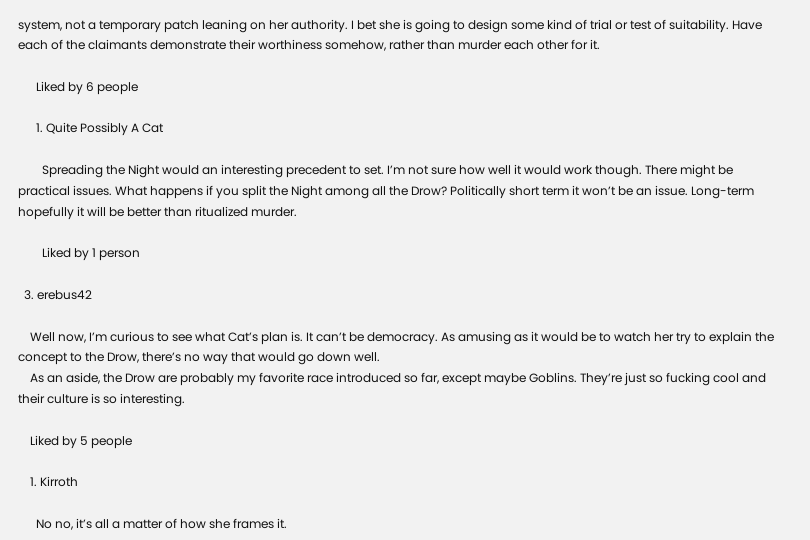system, not a temporary patch leaning on her authority. I bet she is going to design some kind of trial or test of suitability. Have each of the claimants demonstrate their worthiness somehow, rather than murder each other for it.

      Liked by 6 people

      1. Quite Possibly A Cat

        Spreading the Night would an interesting precedent to set. I’m not sure how well it would work though. There might be practical issues. What happens if you split the Night among all the Drow? Politically short term it won’t be an issue. Long-term hopefully it will be better than ritualized murder.

        Liked by 1 person

  3. erebus42

    Well now, I’m curious to see what Cat’s plan is. It can’t be democracy. As amusing as it would be to watch her try to explain the concept to the Drow, there’s no way that would go down well.
    As an aside, the Drow are probably my favorite race introduced so far, except maybe Goblins. They’re just so fucking cool and their culture is so interesting.

    Liked by 5 people

    1. Kirroth

      No no, it’s all a matter of how she frames it.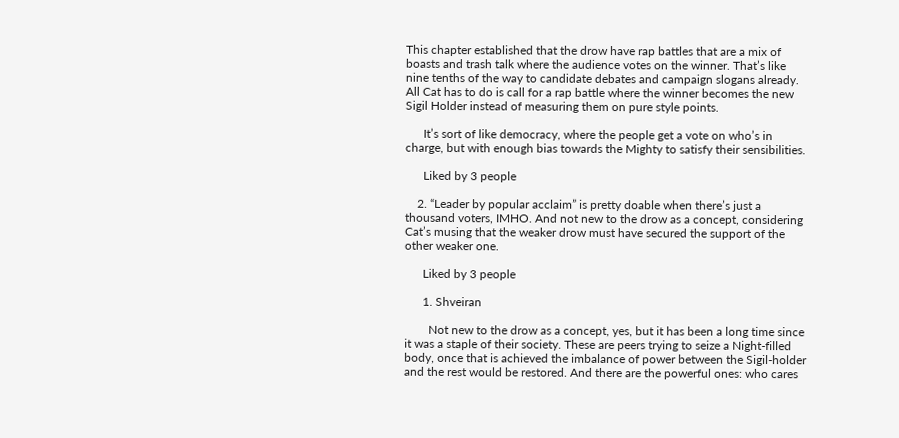This chapter established that the drow have rap battles that are a mix of boasts and trash talk where the audience votes on the winner. That’s like nine tenths of the way to candidate debates and campaign slogans already. All Cat has to do is call for a rap battle where the winner becomes the new Sigil Holder instead of measuring them on pure style points.

      It’s sort of like democracy, where the people get a vote on who’s in charge, but with enough bias towards the Mighty to satisfy their sensibilities.

      Liked by 3 people

    2. “Leader by popular acclaim” is pretty doable when there’s just a thousand voters, IMHO. And not new to the drow as a concept, considering Cat’s musing that the weaker drow must have secured the support of the other weaker one.

      Liked by 3 people

      1. Shveiran

        Not new to the drow as a concept, yes, but it has been a long time since it was a staple of their society. These are peers trying to seize a Night-filled body, once that is achieved the imbalance of power between the Sigil-holder and the rest would be restored. And there are the powerful ones: who cares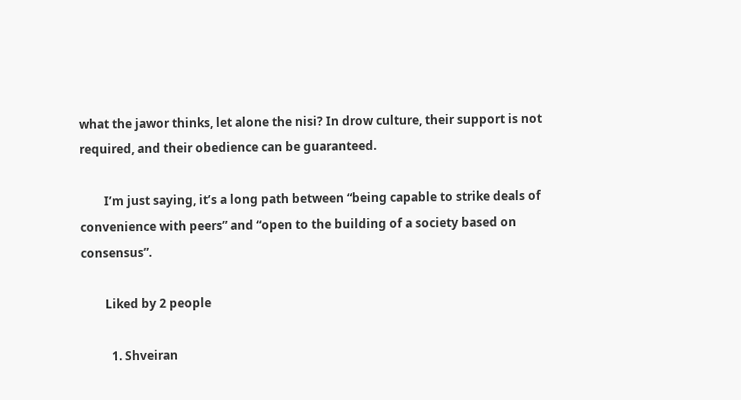what the jawor thinks, let alone the nisi? In drow culture, their support is not required, and their obedience can be guaranteed.

        I’m just saying, it’s a long path between “being capable to strike deals of convenience with peers” and “open to the building of a society based on consensus”.

        Liked by 2 people

          1. Shveiran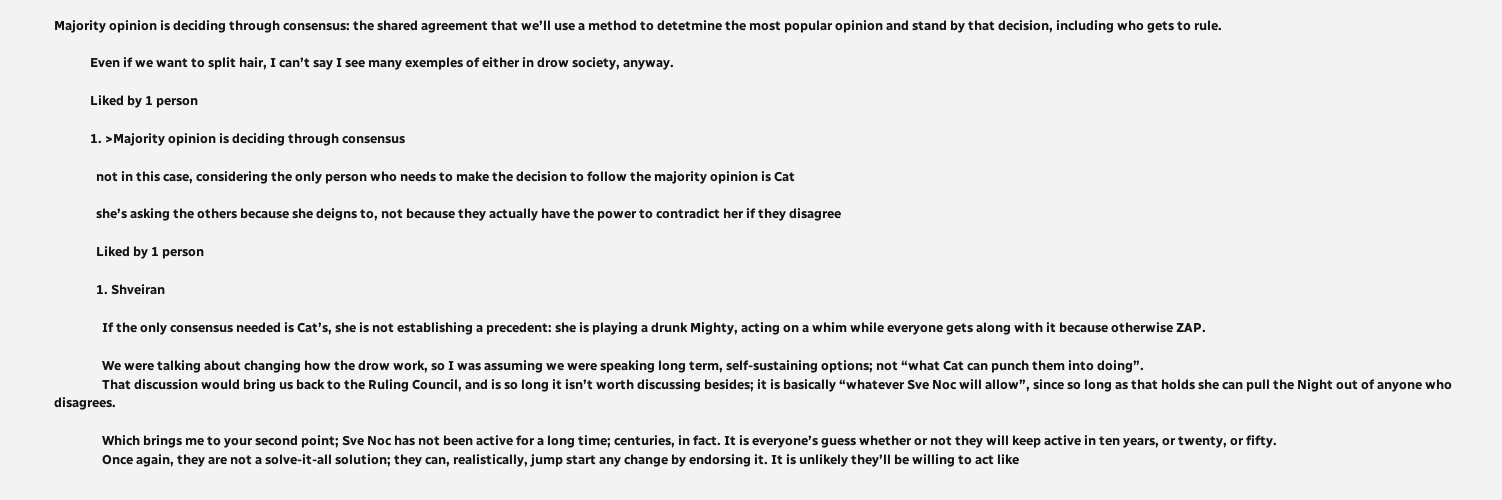Majority opinion is deciding through consensus: the shared agreement that we’ll use a method to detetmine the most popular opinion and stand by that decision, including who gets to rule.

            Even if we want to split hair, I can’t say I see many exemples of either in drow society, anyway.

            Liked by 1 person

            1. >Majority opinion is deciding through consensus

              not in this case, considering the only person who needs to make the decision to follow the majority opinion is Cat

              she’s asking the others because she deigns to, not because they actually have the power to contradict her if they disagree

              Liked by 1 person

              1. Shveiran

                If the only consensus needed is Cat’s, she is not establishing a precedent: she is playing a drunk Mighty, acting on a whim while everyone gets along with it because otherwise ZAP.

                We were talking about changing how the drow work, so I was assuming we were speaking long term, self-sustaining options; not “what Cat can punch them into doing”.
                That discussion would bring us back to the Ruling Council, and is so long it isn’t worth discussing besides; it is basically “whatever Sve Noc will allow”, since so long as that holds she can pull the Night out of anyone who disagrees.

                Which brings me to your second point; Sve Noc has not been active for a long time; centuries, in fact. It is everyone’s guess whether or not they will keep active in ten years, or twenty, or fifty.
                Once again, they are not a solve-it-all solution; they can, realistically, jump start any change by endorsing it. It is unlikely they’ll be willing to act like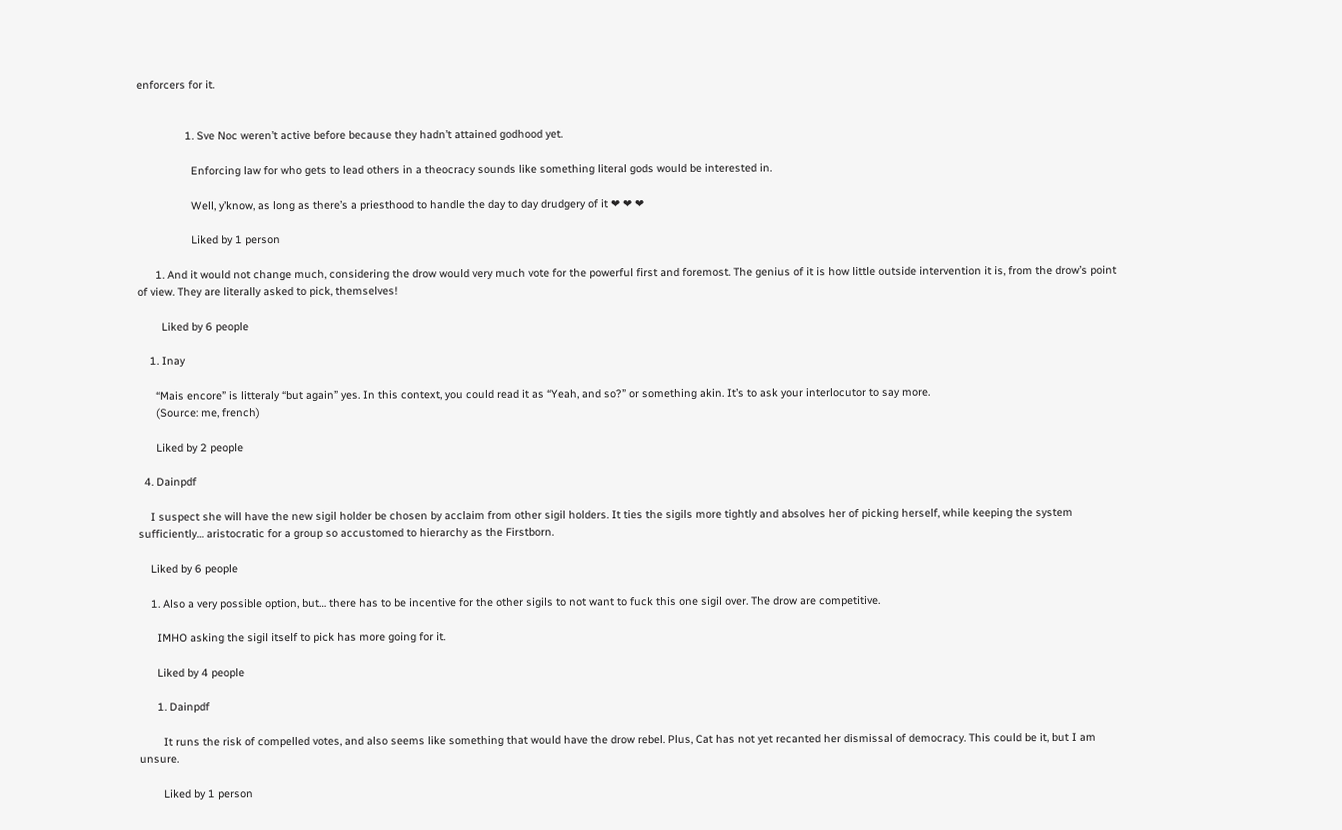enforcers for it.


                1. Sve Noc weren’t active before because they hadn’t attained godhood yet.

                  Enforcing law for who gets to lead others in a theocracy sounds like something literal gods would be interested in.

                  Well, y’know, as long as there’s a priesthood to handle the day to day drudgery of it ❤ ❤ ❤

                  Liked by 1 person

      1. And it would not change much, considering the drow would very much vote for the powerful first and foremost. The genius of it is how little outside intervention it is, from the drow’s point of view. They are literally asked to pick, themselves!

        Liked by 6 people

    1. Inay

      “Mais encore” is litteraly “but again” yes. In this context, you could read it as “Yeah, and so?” or something akin. It’s to ask your interlocutor to say more.
      (Source: me, french)

      Liked by 2 people

  4. Dainpdf

    I suspect she will have the new sigil holder be chosen by acclaim from other sigil holders. It ties the sigils more tightly and absolves her of picking herself, while keeping the system sufficiently… aristocratic for a group so accustomed to hierarchy as the Firstborn.

    Liked by 6 people

    1. Also a very possible option, but… there has to be incentive for the other sigils to not want to fuck this one sigil over. The drow are competitive.

      IMHO asking the sigil itself to pick has more going for it.

      Liked by 4 people

      1. Dainpdf

        It runs the risk of compelled votes, and also seems like something that would have the drow rebel. Plus, Cat has not yet recanted her dismissal of democracy. This could be it, but I am unsure.

        Liked by 1 person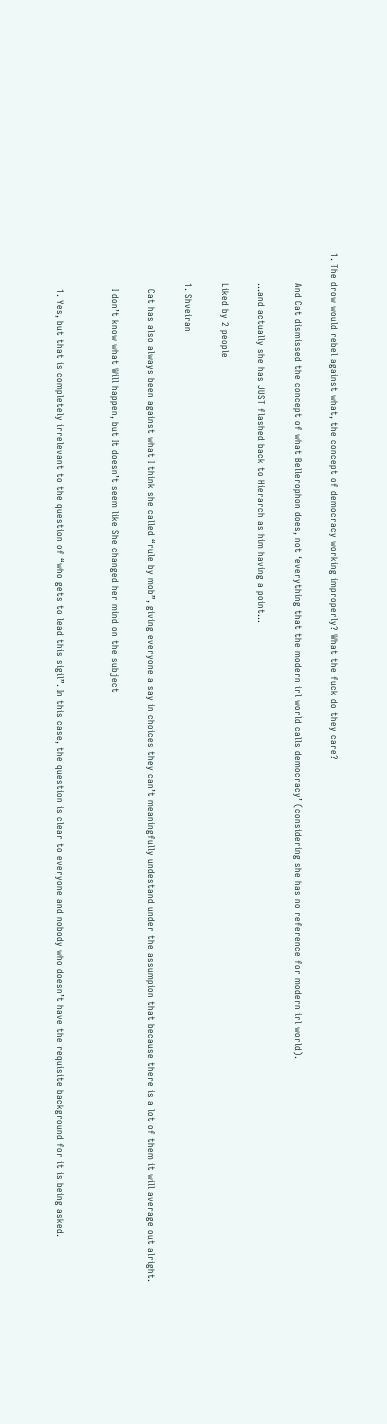1. The drow would rebel against what, the concept of democracy working improperly? What the fuck do they care?

          And Cat dismissed the concept of what Bellerophon does, not ‘everything that the modern irl world calls democracy’ (considering she has no reference for modern irl world).

          …and actually she has JUST flashed back to Hierarch as him having a point…

          Liked by 2 people

          1. Shveiran

            Cat has also always been against what I think she called “rule by mob”, giving everyone a say in choices they can’t meaningfully undestand under the assumpion that because there is a lot of them it will average out alright.

            I don’t know what Will happen, but It doesn’t seem like She changed her mind on the subject


            1. Yes, but that is completely irrelevant to the question of “who gets to lead this sigil”. In this case, the question is clear to everyone and nobody who doesn’t have the requisite background for it is being asked.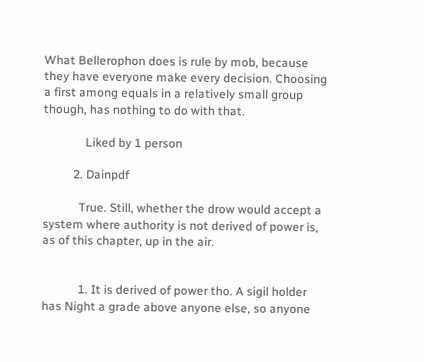What Bellerophon does is rule by mob, because they have everyone make every decision. Choosing a first among equals in a relatively small group though, has nothing to do with that.

              Liked by 1 person

          2. Dainpdf

            True. Still, whether the drow would accept a system where authority is not derived of power is, as of this chapter, up in the air.


            1. It is derived of power tho. A sigil holder has Night a grade above anyone else, so anyone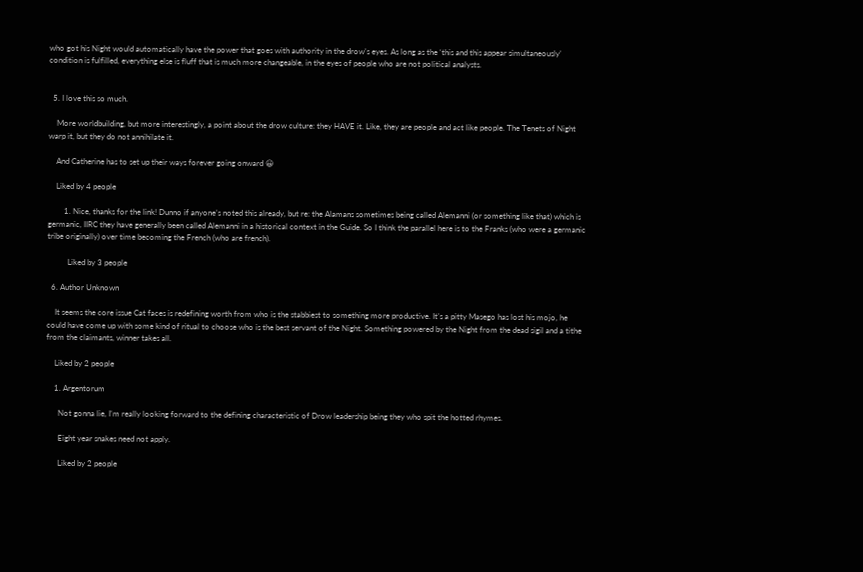who got his Night would automatically have the power that goes with authority in the drow’s eyes. As long as the ‘this and this appear simultaneously’ condition is fulfilled, everything else is fluff that is much more changeable, in the eyes of people who are not political analysts.


  5. I love this so much.

    More worldbuilding, but more interestingly, a point about the drow culture: they HAVE it. Like, they are people and act like people. The Tenets of Night warp it, but they do not annihilate it.

    And Catherine has to set up their ways forever going onward 😀

    Liked by 4 people

        1. Nice, thanks for the link! Dunno if anyone’s noted this already, but re: the Alamans sometimes being called Alemanni (or something like that) which is germanic, IIRC they have generally been called Alemanni in a historical context in the Guide. So I think the parallel here is to the Franks (who were a germanic tribe originally) over time becoming the French (who are french).

          Liked by 3 people

  6. Author Unknown

    It seems the core issue Cat faces is redefining worth from who is the stabbiest to something more productive. It’s a pitty Masego has lost his mojo, he could have come up with some kind of ritual to choose who is the best servant of the Night. Something powered by the Night from the dead sigil and a tithe from the claimants, winner takes all.

    Liked by 2 people

    1. Argentorum

      Not gonna lie, I’m really looking forward to the defining characteristic of Drow leadership being they who spit the hotted rhymes.

      Eight year snakes need not apply.

      Liked by 2 people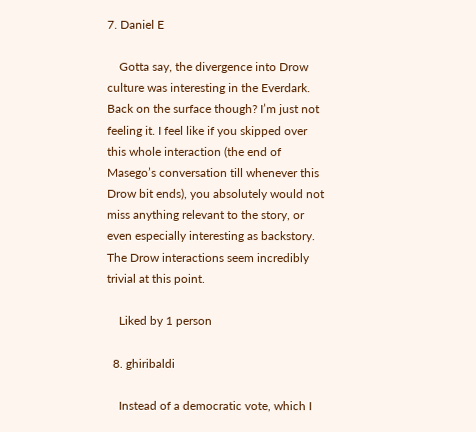7. Daniel E

    Gotta say, the divergence into Drow culture was interesting in the Everdark. Back on the surface though? I’m just not feeling it. I feel like if you skipped over this whole interaction (the end of Masego’s conversation till whenever this Drow bit ends), you absolutely would not miss anything relevant to the story, or even especially interesting as backstory. The Drow interactions seem incredibly trivial at this point.

    Liked by 1 person

  8. ghiribaldi

    Instead of a democratic vote, which I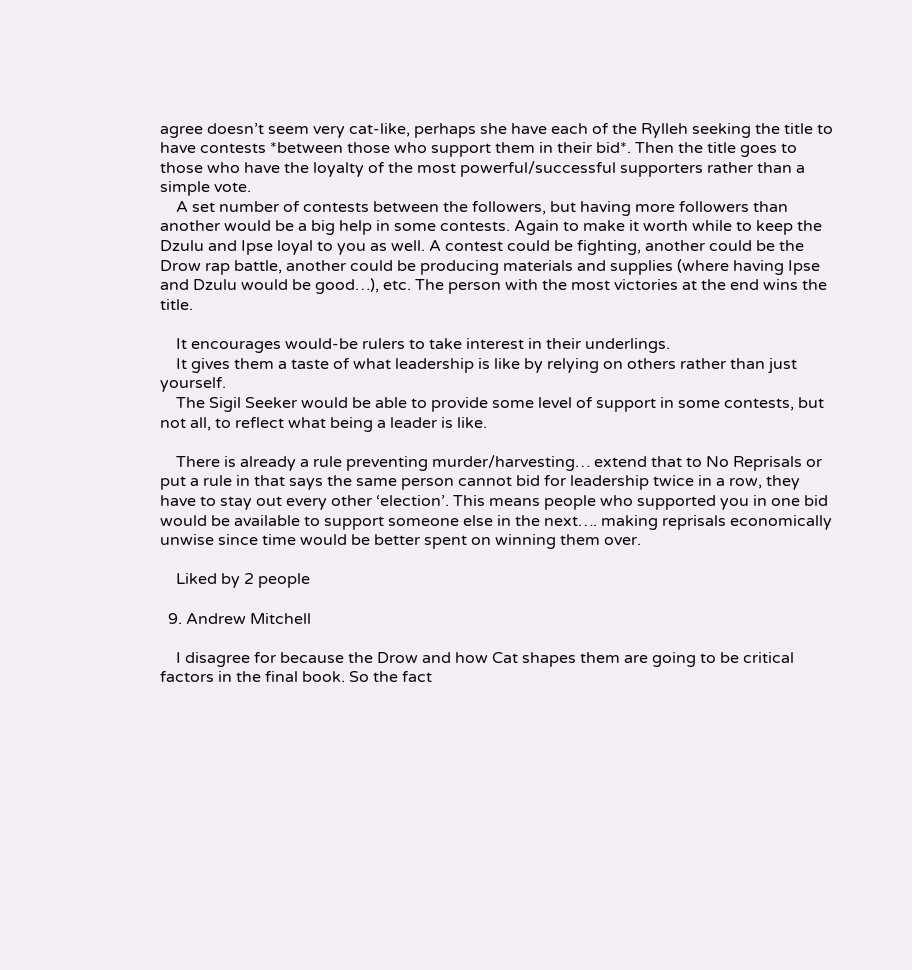agree doesn’t seem very cat-like, perhaps she have each of the Rylleh seeking the title to have contests *between those who support them in their bid*. Then the title goes to those who have the loyalty of the most powerful/successful supporters rather than a simple vote.
    A set number of contests between the followers, but having more followers than another would be a big help in some contests. Again to make it worth while to keep the Dzulu and Ipse loyal to you as well. A contest could be fighting, another could be the Drow rap battle, another could be producing materials and supplies (where having Ipse and Dzulu would be good…), etc. The person with the most victories at the end wins the title.

    It encourages would-be rulers to take interest in their underlings.
    It gives them a taste of what leadership is like by relying on others rather than just yourself.
    The Sigil Seeker would be able to provide some level of support in some contests, but not all, to reflect what being a leader is like.

    There is already a rule preventing murder/harvesting… extend that to No Reprisals or put a rule in that says the same person cannot bid for leadership twice in a row, they have to stay out every other ‘election’. This means people who supported you in one bid would be available to support someone else in the next…. making reprisals economically unwise since time would be better spent on winning them over.

    Liked by 2 people

  9. Andrew Mitchell

    I disagree for because the Drow and how Cat shapes them are going to be critical factors in the final book. So the fact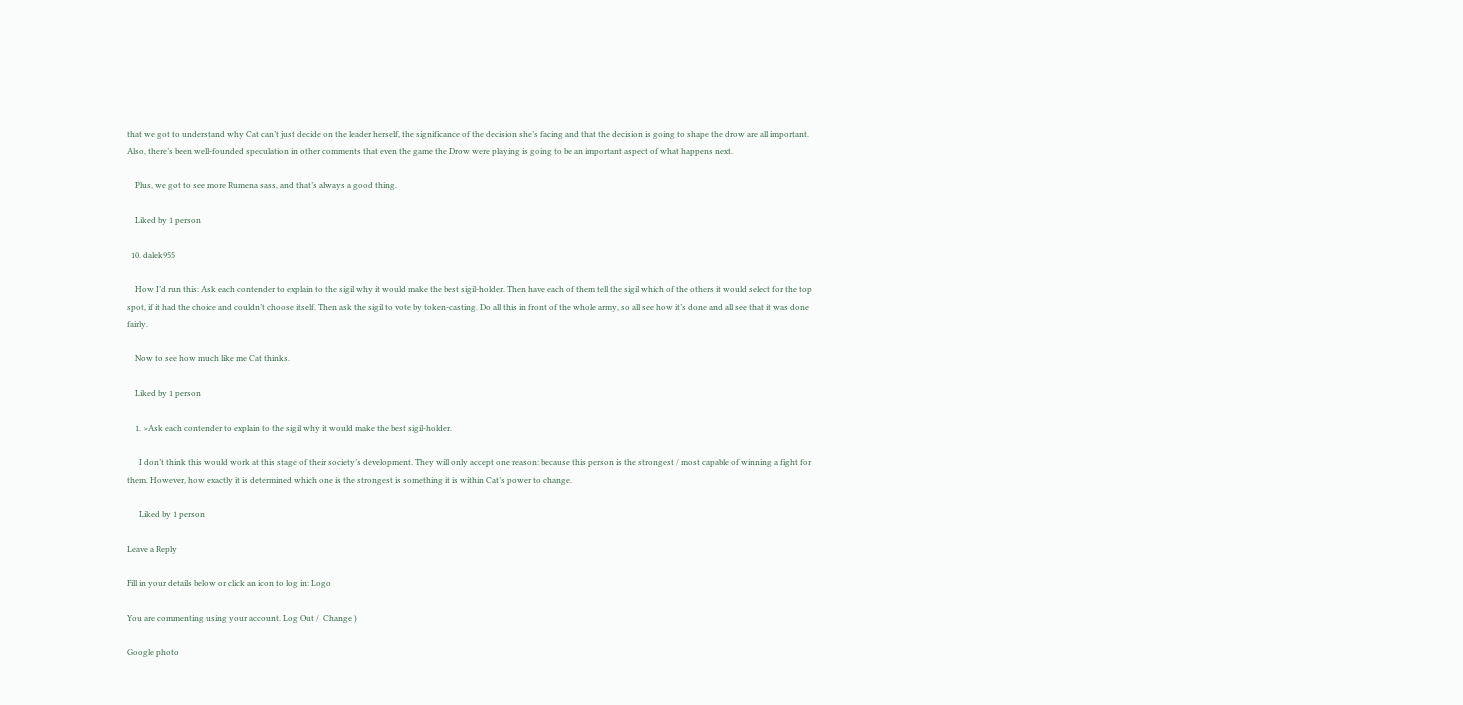that we got to understand why Cat can’t just decide on the leader herself, the significance of the decision she’s facing and that the decision is going to shape the drow are all important. Also, there’s been well-founded speculation in other comments that even the game the Drow were playing is going to be an important aspect of what happens next.

    Plus, we got to see more Rumena sass, and that’s always a good thing.

    Liked by 1 person

  10. dalek955

    How I’d run this: Ask each contender to explain to the sigil why it would make the best sigil-holder. Then have each of them tell the sigil which of the others it would select for the top spot, if it had the choice and couldn’t choose itself. Then ask the sigil to vote by token-casting. Do all this in front of the whole army, so all see how it’s done and all see that it was done fairly.

    Now to see how much like me Cat thinks.

    Liked by 1 person

    1. >Ask each contender to explain to the sigil why it would make the best sigil-holder.

      I don’t think this would work at this stage of their society’s development. They will only accept one reason: because this person is the strongest / most capable of winning a fight for them. However, how exactly it is determined which one is the strongest is something it is within Cat’s power to change.

      Liked by 1 person

Leave a Reply

Fill in your details below or click an icon to log in: Logo

You are commenting using your account. Log Out /  Change )

Google photo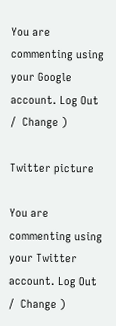You are commenting using your Google account. Log Out /  Change )

Twitter picture

You are commenting using your Twitter account. Log Out /  Change )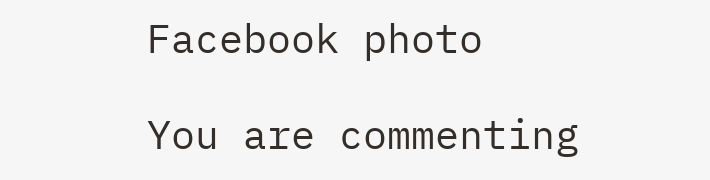Facebook photo

You are commenting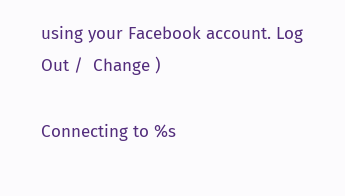using your Facebook account. Log Out /  Change )

Connecting to %s